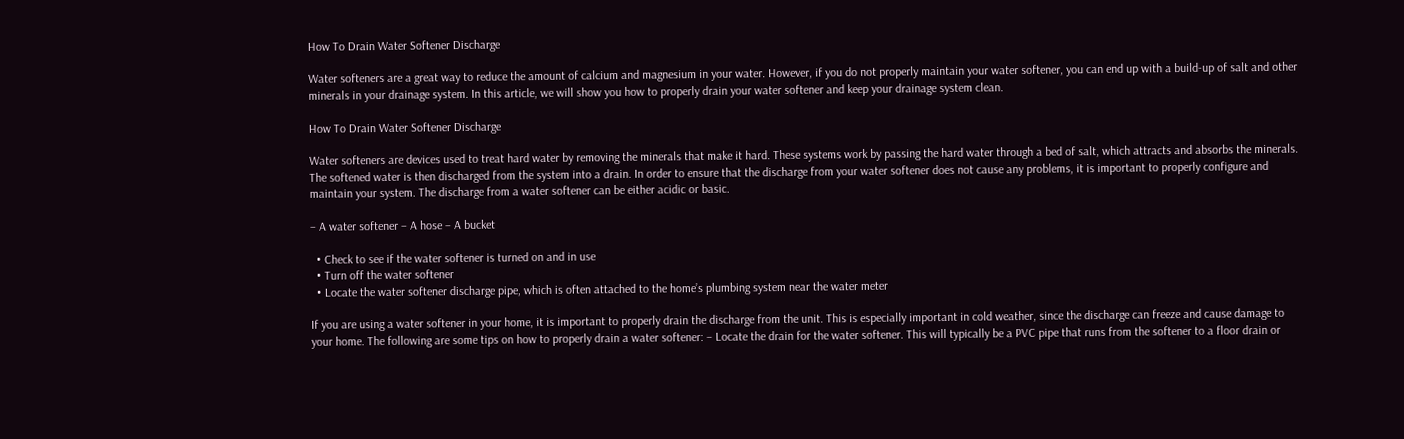How To Drain Water Softener Discharge

Water softeners are a great way to reduce the amount of calcium and magnesium in your water. However, if you do not properly maintain your water softener, you can end up with a build-up of salt and other minerals in your drainage system. In this article, we will show you how to properly drain your water softener and keep your drainage system clean.

How To Drain Water Softener Discharge

Water softeners are devices used to treat hard water by removing the minerals that make it hard. These systems work by passing the hard water through a bed of salt, which attracts and absorbs the minerals. The softened water is then discharged from the system into a drain. In order to ensure that the discharge from your water softener does not cause any problems, it is important to properly configure and maintain your system. The discharge from a water softener can be either acidic or basic.

– A water softener – A hose – A bucket

  • Check to see if the water softener is turned on and in use
  • Turn off the water softener
  • Locate the water softener discharge pipe, which is often attached to the home’s plumbing system near the water meter

If you are using a water softener in your home, it is important to properly drain the discharge from the unit. This is especially important in cold weather, since the discharge can freeze and cause damage to your home. The following are some tips on how to properly drain a water softener: – Locate the drain for the water softener. This will typically be a PVC pipe that runs from the softener to a floor drain or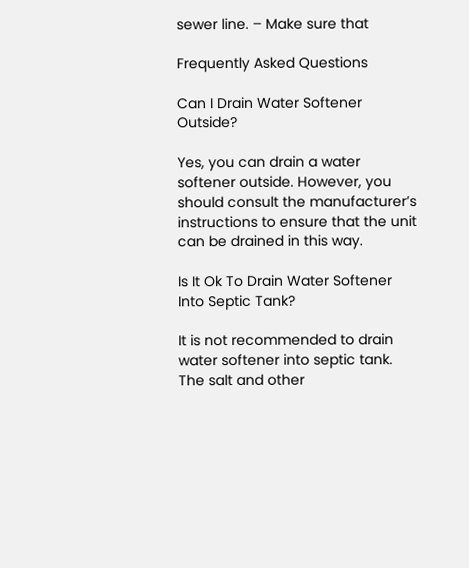sewer line. – Make sure that

Frequently Asked Questions

Can I Drain Water Softener Outside?

Yes, you can drain a water softener outside. However, you should consult the manufacturer’s instructions to ensure that the unit can be drained in this way.

Is It Ok To Drain Water Softener Into Septic Tank?

It is not recommended to drain water softener into septic tank. The salt and other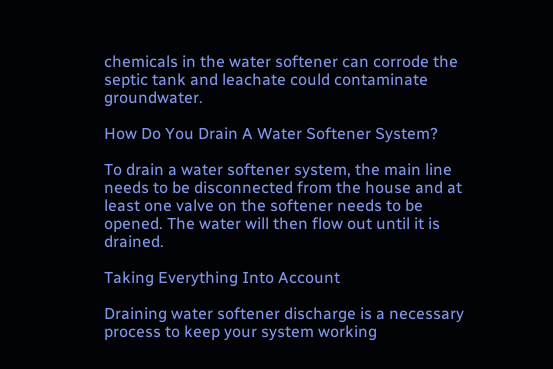chemicals in the water softener can corrode the septic tank and leachate could contaminate groundwater.

How Do You Drain A Water Softener System?

To drain a water softener system, the main line needs to be disconnected from the house and at least one valve on the softener needs to be opened. The water will then flow out until it is drained.

Taking Everything Into Account

Draining water softener discharge is a necessary process to keep your system working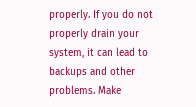properly. If you do not properly drain your system, it can lead to backups and other problems. Make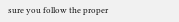sure you follow the proper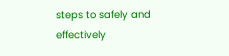steps to safely and effectively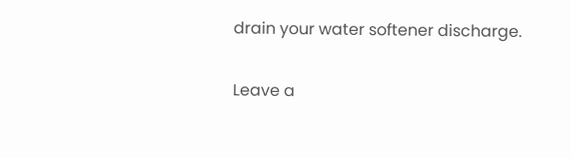drain your water softener discharge.

Leave a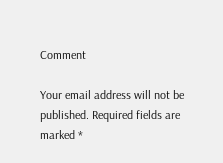Comment

Your email address will not be published. Required fields are marked *